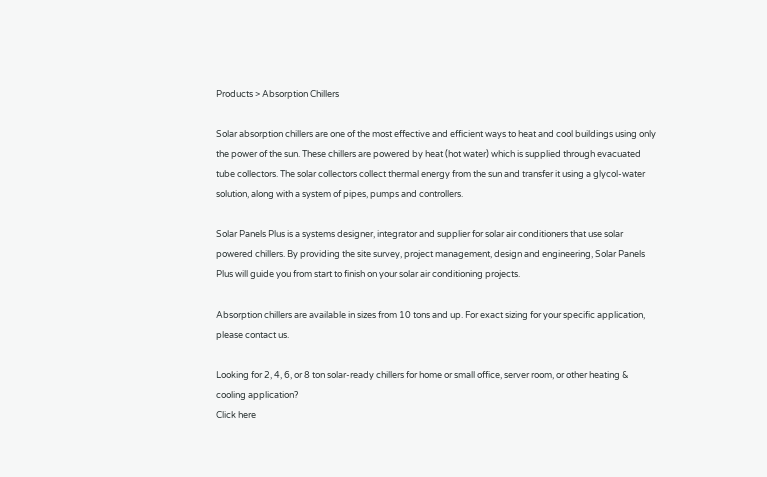Products > Absorption Chillers

Solar absorption chillers are one of the most effective and efficient ways to heat and cool buildings using only the power of the sun. These chillers are powered by heat (hot water) which is supplied through evacuated tube collectors. The solar collectors collect thermal energy from the sun and transfer it using a glycol-water solution, along with a system of pipes, pumps and controllers.

Solar Panels Plus is a systems designer, integrator and supplier for solar air conditioners that use solar powered chillers. By providing the site survey, project management, design and engineering, Solar Panels Plus will guide you from start to finish on your solar air conditioning projects.

Absorption chillers are available in sizes from 10 tons and up. For exact sizing for your specific application, please contact us.

Looking for 2, 4, 6, or 8 ton solar-ready chillers for home or small office, server room, or other heating & cooling application?
Click here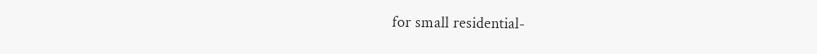for small residential-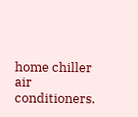home chiller air conditioners.